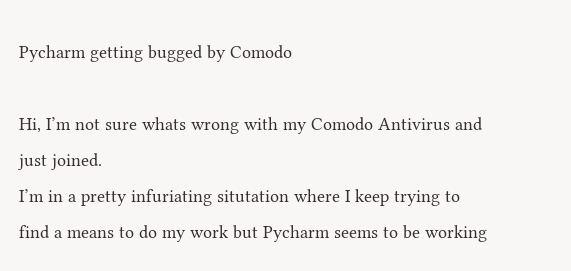Pycharm getting bugged by Comodo

Hi, I’m not sure whats wrong with my Comodo Antivirus and just joined.
I’m in a pretty infuriating situtation where I keep trying to find a means to do my work but Pycharm seems to be working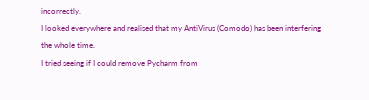incorrectly.
I looked everywhere and realised that my AntiVirus (Comodo) has been interfering the whole time.
I tried seeing if I could remove Pycharm from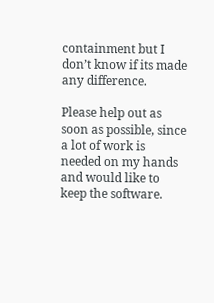containment but I don’t know if its made any difference.

Please help out as soon as possible, since a lot of work is needed on my hands and would like to keep the software.